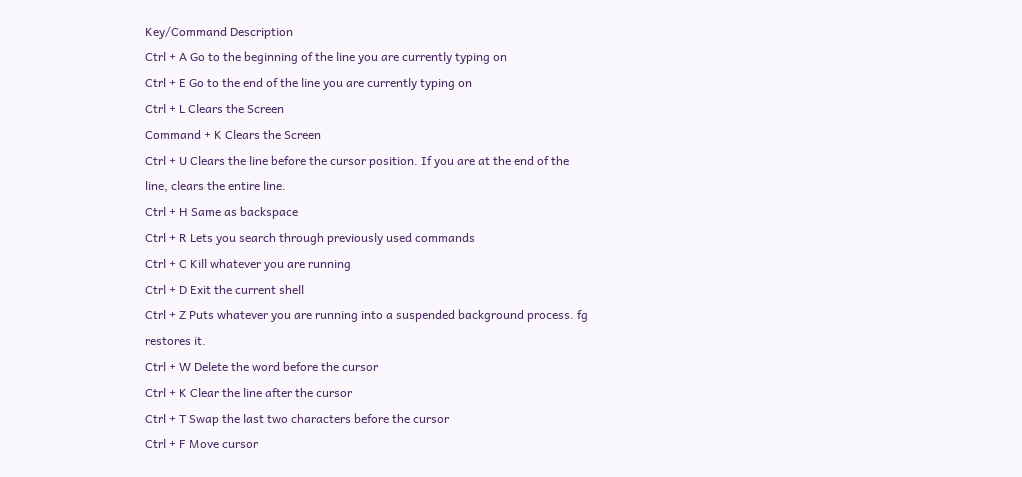Key/Command Description
Ctrl + A Go to the beginning of the line you are currently typing on
Ctrl + E Go to the end of the line you are currently typing on
Ctrl + L Clears the Screen
Command + K Clears the Screen
Ctrl + U Clears the line before the cursor position. If you are at the end of the line, clears the entire line.
Ctrl + H Same as backspace
Ctrl + R Lets you search through previously used commands
Ctrl + C Kill whatever you are running
Ctrl + D Exit the current shell
Ctrl + Z Puts whatever you are running into a suspended background process. fg restores it.
Ctrl + W Delete the word before the cursor
Ctrl + K Clear the line after the cursor
Ctrl + T Swap the last two characters before the cursor
Ctrl + F Move cursor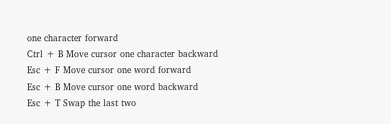one character forward
Ctrl + B Move cursor one character backward
Esc + F Move cursor one word forward
Esc + B Move cursor one word backward
Esc + T Swap the last two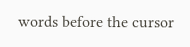words before the cursor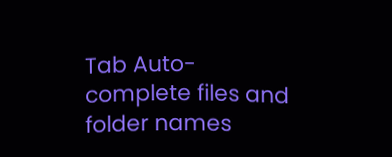Tab Auto-complete files and folder names